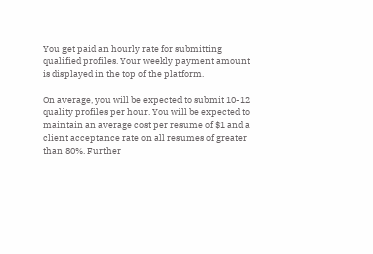You get paid an hourly rate for submitting qualified profiles. Your weekly payment amount is displayed in the top of the platform.

On average, you will be expected to submit 10-12 quality profiles per hour. You will be expected to maintain an average cost per resume of $1 and a client acceptance rate on all resumes of greater than 80%. Further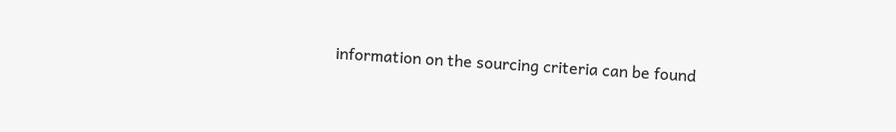information on the sourcing criteria can be found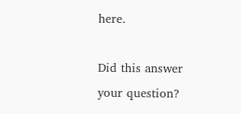here.

Did this answer your question?